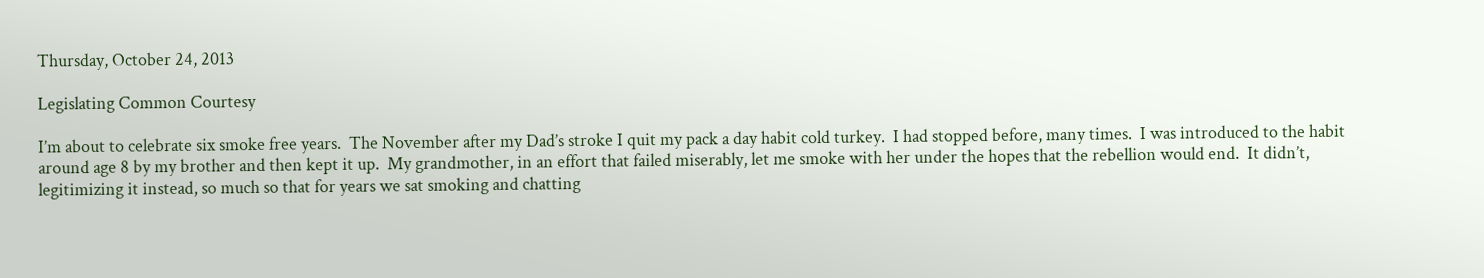Thursday, October 24, 2013

Legislating Common Courtesy

I’m about to celebrate six smoke free years.  The November after my Dad’s stroke I quit my pack a day habit cold turkey.  I had stopped before, many times.  I was introduced to the habit around age 8 by my brother and then kept it up.  My grandmother, in an effort that failed miserably, let me smoke with her under the hopes that the rebellion would end.  It didn’t, legitimizing it instead, so much so that for years we sat smoking and chatting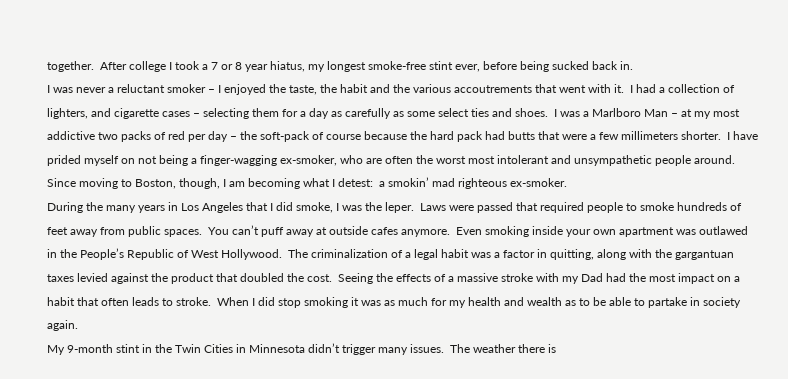together.  After college I took a 7 or 8 year hiatus, my longest smoke-free stint ever, before being sucked back in.
I was never a reluctant smoker – I enjoyed the taste, the habit and the various accoutrements that went with it.  I had a collection of lighters, and cigarette cases – selecting them for a day as carefully as some select ties and shoes.  I was a Marlboro Man – at my most addictive two packs of red per day – the soft-pack of course because the hard pack had butts that were a few millimeters shorter.  I have prided myself on not being a finger-wagging ex-smoker, who are often the worst most intolerant and unsympathetic people around.  Since moving to Boston, though, I am becoming what I detest:  a smokin’ mad righteous ex-smoker.
During the many years in Los Angeles that I did smoke, I was the leper.  Laws were passed that required people to smoke hundreds of feet away from public spaces.  You can’t puff away at outside cafes anymore.  Even smoking inside your own apartment was outlawed in the People’s Republic of West Hollywood.  The criminalization of a legal habit was a factor in quitting, along with the gargantuan taxes levied against the product that doubled the cost.  Seeing the effects of a massive stroke with my Dad had the most impact on a habit that often leads to stroke.  When I did stop smoking it was as much for my health and wealth as to be able to partake in society again.
My 9-month stint in the Twin Cities in Minnesota didn’t trigger many issues.  The weather there is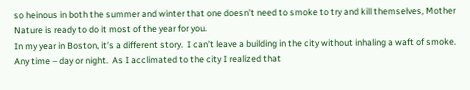so heinous in both the summer and winter that one doesn’t need to smoke to try and kill themselves, Mother Nature is ready to do it most of the year for you.
In my year in Boston, it’s a different story.  I can’t leave a building in the city without inhaling a waft of smoke.  Any time – day or night.  As I acclimated to the city I realized that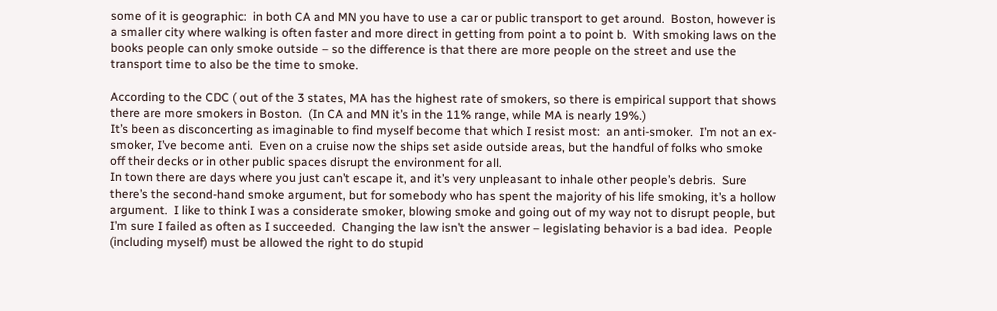some of it is geographic:  in both CA and MN you have to use a car or public transport to get around.  Boston, however is a smaller city where walking is often faster and more direct in getting from point a to point b.  With smoking laws on the books people can only smoke outside – so the difference is that there are more people on the street and use the transport time to also be the time to smoke.

According to the CDC ( out of the 3 states, MA has the highest rate of smokers, so there is empirical support that shows there are more smokers in Boston.  (In CA and MN it’s in the 11% range, while MA is nearly 19%.)
It’s been as disconcerting as imaginable to find myself become that which I resist most:  an anti-smoker.  I’m not an ex-smoker, I’ve become anti.  Even on a cruise now the ships set aside outside areas, but the handful of folks who smoke off their decks or in other public spaces disrupt the environment for all.
In town there are days where you just can’t escape it, and it’s very unpleasant to inhale other people’s debris.  Sure there’s the second-hand smoke argument, but for somebody who has spent the majority of his life smoking, it’s a hollow argument.  I like to think I was a considerate smoker, blowing smoke and going out of my way not to disrupt people, but I’m sure I failed as often as I succeeded.  Changing the law isn’t the answer – legislating behavior is a bad idea.  People (including myself) must be allowed the right to do stupid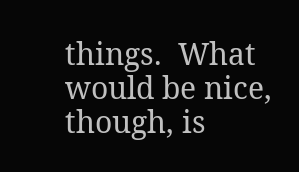things.  What would be nice, though, is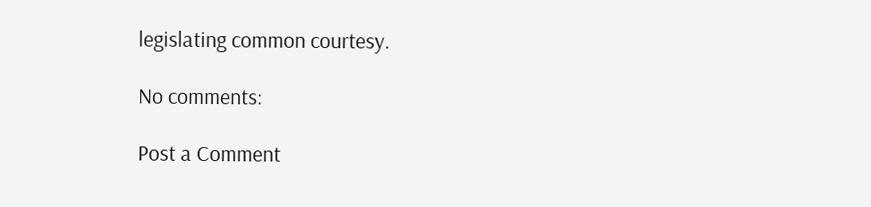legislating common courtesy.

No comments:

Post a Comment